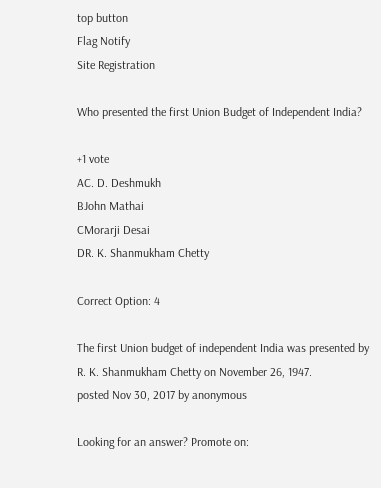top button
Flag Notify
Site Registration

Who presented the first Union Budget of Independent India?

+1 vote
AC. D. Deshmukh
BJohn Mathai
CMorarji Desai
DR. K. Shanmukham Chetty

Correct Option: 4

The first Union budget of independent India was presented by R. K. Shanmukham Chetty on November 26, 1947.
posted Nov 30, 2017 by anonymous

Looking for an answer? Promote on: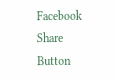Facebook Share Button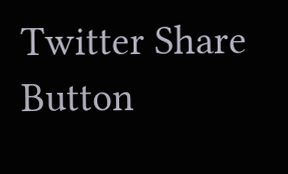Twitter Share Button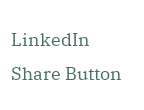LinkedIn Share Button